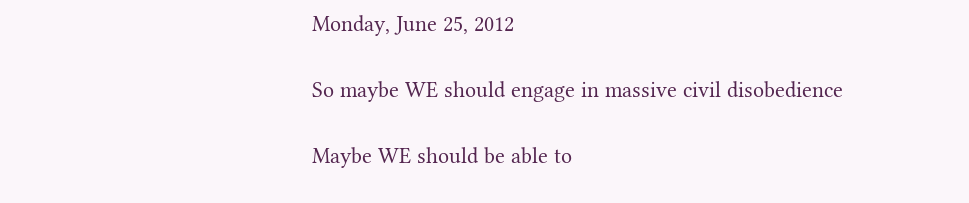Monday, June 25, 2012

So maybe WE should engage in massive civil disobedience

Maybe WE should be able to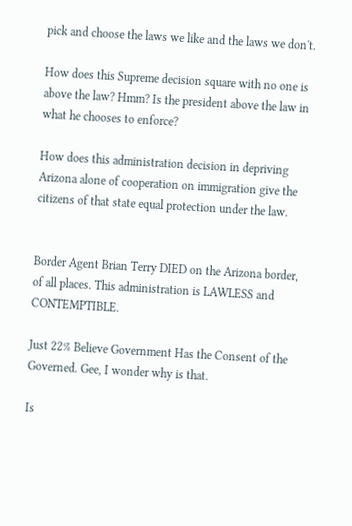pick and choose the laws we like and the laws we don't.

How does this Supreme decision square with no one is above the law? Hmm? Is the president above the law in what he chooses to enforce?

How does this administration decision in depriving Arizona alone of cooperation on immigration give the citizens of that state equal protection under the law.


Border Agent Brian Terry DIED on the Arizona border, of all places. This administration is LAWLESS and CONTEMPTIBLE.

Just 22% Believe Government Has the Consent of the Governed. Gee, I wonder why is that.

Is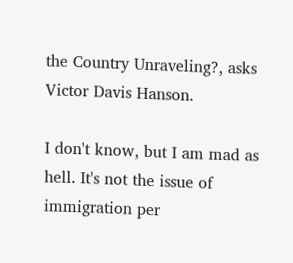the Country Unraveling?, asks Victor Davis Hanson.

I don't know, but I am mad as hell. It's not the issue of immigration per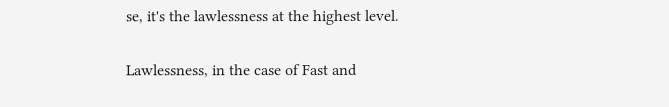se, it's the lawlessness at the highest level.

Lawlessness, in the case of Fast and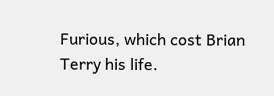Furious, which cost Brian Terry his life.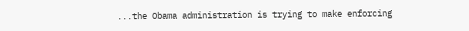...the Obama administration is trying to make enforcing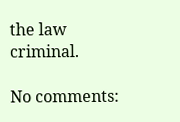the law criminal.

No comments: